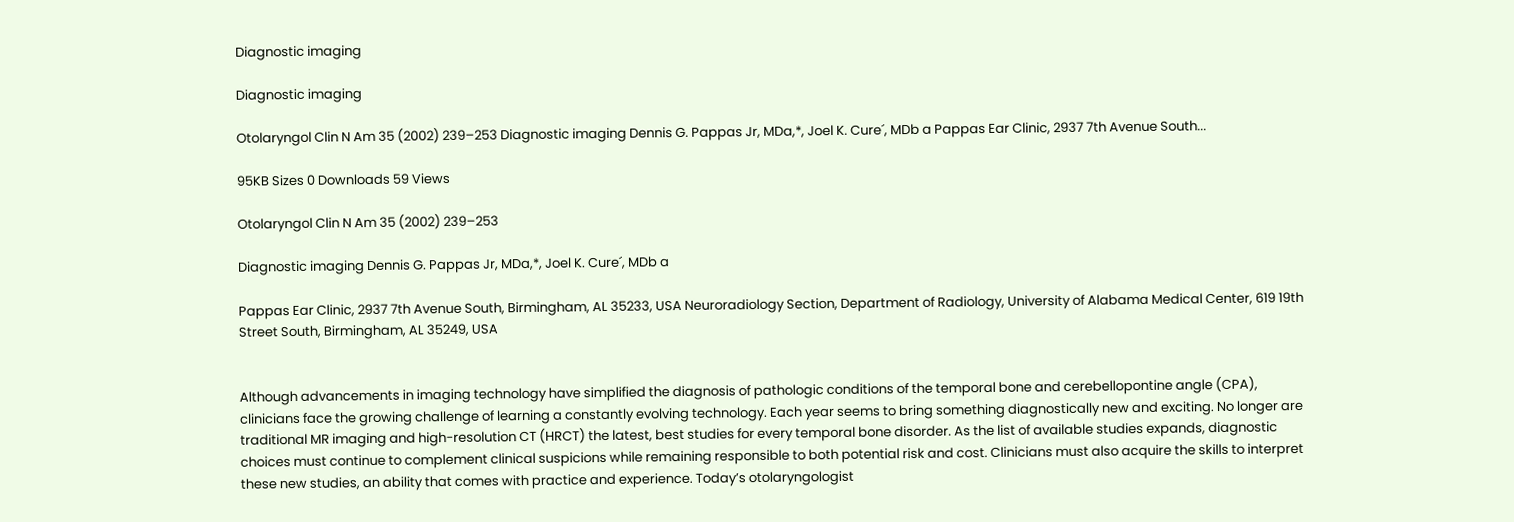Diagnostic imaging

Diagnostic imaging

Otolaryngol Clin N Am 35 (2002) 239–253 Diagnostic imaging Dennis G. Pappas Jr, MDa,*, Joel K. Cure´, MDb a Pappas Ear Clinic, 2937 7th Avenue South...

95KB Sizes 0 Downloads 59 Views

Otolaryngol Clin N Am 35 (2002) 239–253

Diagnostic imaging Dennis G. Pappas Jr, MDa,*, Joel K. Cure´, MDb a

Pappas Ear Clinic, 2937 7th Avenue South, Birmingham, AL 35233, USA Neuroradiology Section, Department of Radiology, University of Alabama Medical Center, 619 19th Street South, Birmingham, AL 35249, USA


Although advancements in imaging technology have simplified the diagnosis of pathologic conditions of the temporal bone and cerebellopontine angle (CPA), clinicians face the growing challenge of learning a constantly evolving technology. Each year seems to bring something diagnostically new and exciting. No longer are traditional MR imaging and high-resolution CT (HRCT) the latest, best studies for every temporal bone disorder. As the list of available studies expands, diagnostic choices must continue to complement clinical suspicions while remaining responsible to both potential risk and cost. Clinicians must also acquire the skills to interpret these new studies, an ability that comes with practice and experience. Today’s otolaryngologist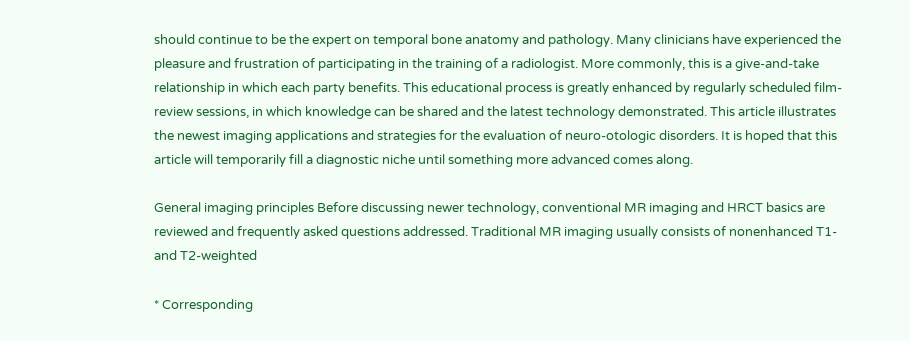should continue to be the expert on temporal bone anatomy and pathology. Many clinicians have experienced the pleasure and frustration of participating in the training of a radiologist. More commonly, this is a give-and-take relationship in which each party benefits. This educational process is greatly enhanced by regularly scheduled film-review sessions, in which knowledge can be shared and the latest technology demonstrated. This article illustrates the newest imaging applications and strategies for the evaluation of neuro-otologic disorders. It is hoped that this article will temporarily fill a diagnostic niche until something more advanced comes along.

General imaging principles Before discussing newer technology, conventional MR imaging and HRCT basics are reviewed and frequently asked questions addressed. Traditional MR imaging usually consists of nonenhanced T1- and T2-weighted

* Corresponding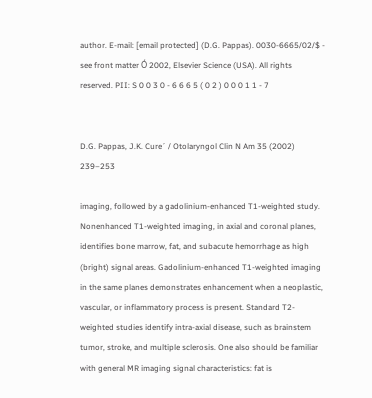author. E-mail: [email protected] (D.G. Pappas). 0030-6665/02/$ - see front matter Ó 2002, Elsevier Science (USA). All rights reserved. PII: S 0 0 3 0 - 6 6 6 5 ( 0 2 ) 0 0 0 1 1 - 7


D.G. Pappas, J.K. Cure´ / Otolaryngol Clin N Am 35 (2002) 239–253

imaging, followed by a gadolinium-enhanced T1-weighted study. Nonenhanced T1-weighted imaging, in axial and coronal planes, identifies bone marrow, fat, and subacute hemorrhage as high (bright) signal areas. Gadolinium-enhanced T1-weighted imaging in the same planes demonstrates enhancement when a neoplastic, vascular, or inflammatory process is present. Standard T2-weighted studies identify intra-axial disease, such as brainstem tumor, stroke, and multiple sclerosis. One also should be familiar with general MR imaging signal characteristics: fat is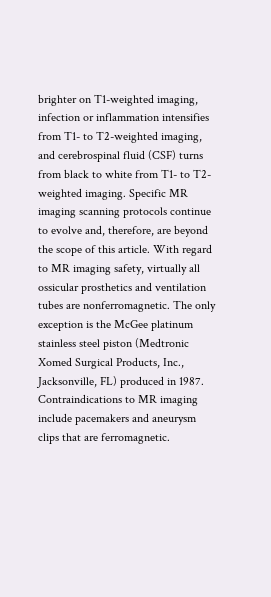brighter on T1-weighted imaging, infection or inflammation intensifies from T1- to T2-weighted imaging, and cerebrospinal fluid (CSF) turns from black to white from T1- to T2-weighted imaging. Specific MR imaging scanning protocols continue to evolve and, therefore, are beyond the scope of this article. With regard to MR imaging safety, virtually all ossicular prosthetics and ventilation tubes are nonferromagnetic. The only exception is the McGee platinum stainless steel piston (Medtronic Xomed Surgical Products, Inc., Jacksonville, FL) produced in 1987. Contraindications to MR imaging include pacemakers and aneurysm clips that are ferromagnetic.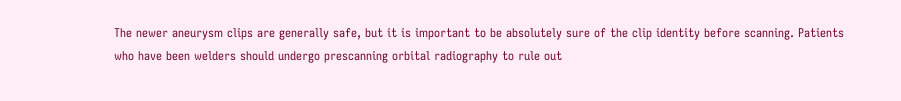The newer aneurysm clips are generally safe, but it is important to be absolutely sure of the clip identity before scanning. Patients who have been welders should undergo prescanning orbital radiography to rule out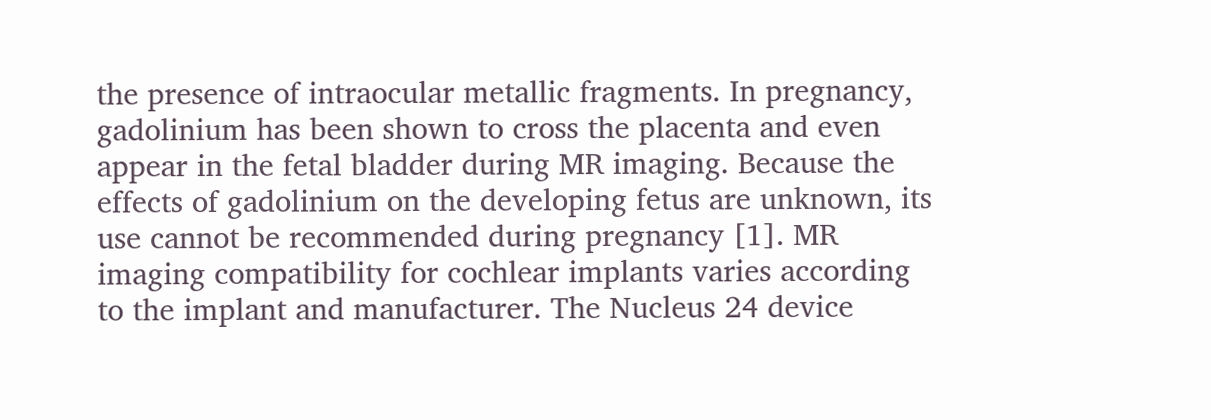the presence of intraocular metallic fragments. In pregnancy, gadolinium has been shown to cross the placenta and even appear in the fetal bladder during MR imaging. Because the effects of gadolinium on the developing fetus are unknown, its use cannot be recommended during pregnancy [1]. MR imaging compatibility for cochlear implants varies according to the implant and manufacturer. The Nucleus 24 device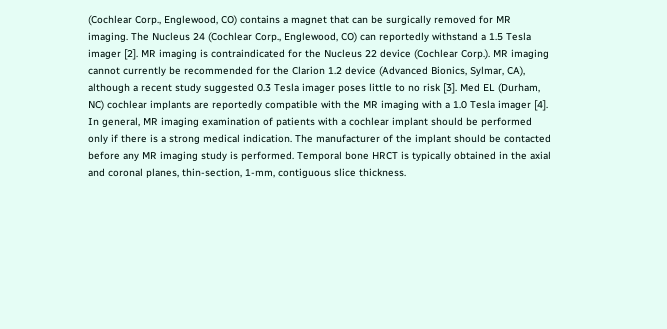(Cochlear Corp., Englewood, CO) contains a magnet that can be surgically removed for MR imaging. The Nucleus 24 (Cochlear Corp., Englewood, CO) can reportedly withstand a 1.5 Tesla imager [2]. MR imaging is contraindicated for the Nucleus 22 device (Cochlear Corp.). MR imaging cannot currently be recommended for the Clarion 1.2 device (Advanced Bionics, Sylmar, CA), although a recent study suggested 0.3 Tesla imager poses little to no risk [3]. Med EL (Durham, NC) cochlear implants are reportedly compatible with the MR imaging with a 1.0 Tesla imager [4]. In general, MR imaging examination of patients with a cochlear implant should be performed only if there is a strong medical indication. The manufacturer of the implant should be contacted before any MR imaging study is performed. Temporal bone HRCT is typically obtained in the axial and coronal planes, thin-section, 1-mm, contiguous slice thickness.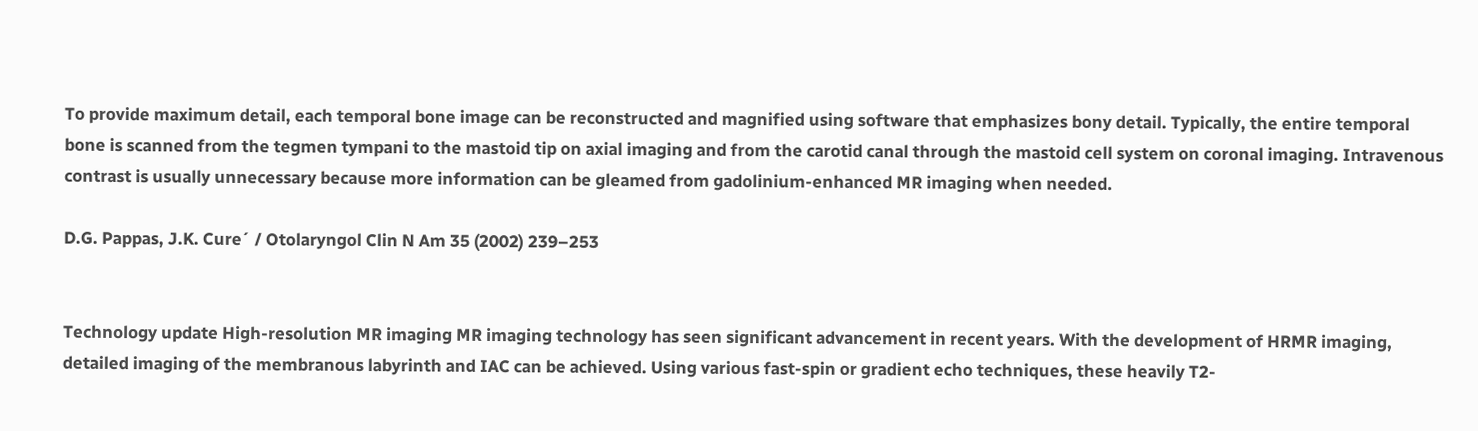To provide maximum detail, each temporal bone image can be reconstructed and magnified using software that emphasizes bony detail. Typically, the entire temporal bone is scanned from the tegmen tympani to the mastoid tip on axial imaging and from the carotid canal through the mastoid cell system on coronal imaging. Intravenous contrast is usually unnecessary because more information can be gleamed from gadolinium-enhanced MR imaging when needed.

D.G. Pappas, J.K. Cure´ / Otolaryngol Clin N Am 35 (2002) 239–253


Technology update High-resolution MR imaging MR imaging technology has seen significant advancement in recent years. With the development of HRMR imaging, detailed imaging of the membranous labyrinth and IAC can be achieved. Using various fast-spin or gradient echo techniques, these heavily T2-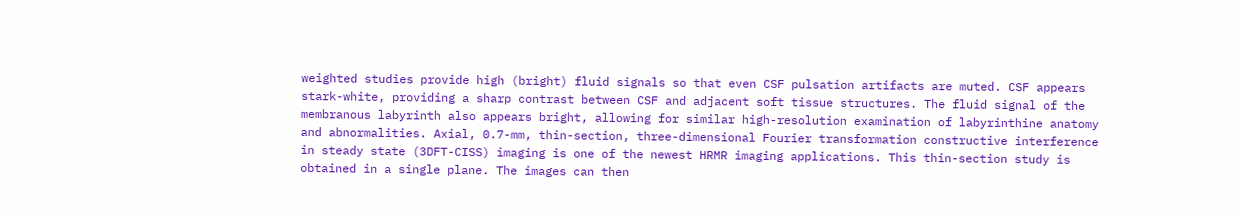weighted studies provide high (bright) fluid signals so that even CSF pulsation artifacts are muted. CSF appears stark-white, providing a sharp contrast between CSF and adjacent soft tissue structures. The fluid signal of the membranous labyrinth also appears bright, allowing for similar high-resolution examination of labyrinthine anatomy and abnormalities. Axial, 0.7-mm, thin-section, three-dimensional Fourier transformation constructive interference in steady state (3DFT-CISS) imaging is one of the newest HRMR imaging applications. This thin-section study is obtained in a single plane. The images can then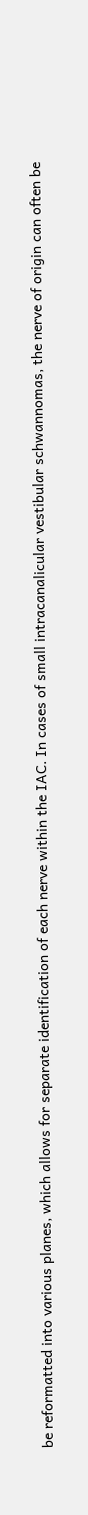be reformatted into various planes, which allows for separate identification of each nerve within the IAC. In cases of small intracanalicular vestibular schwannomas, the nerve of origin can often be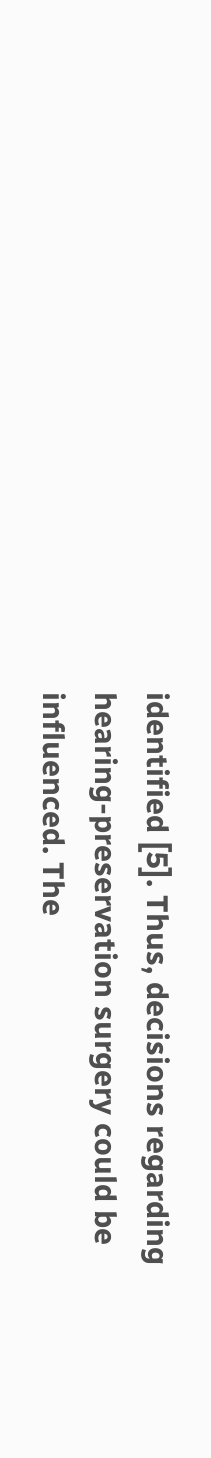identified [5]. Thus, decisions regarding hearing-preservation surgery could be influenced. The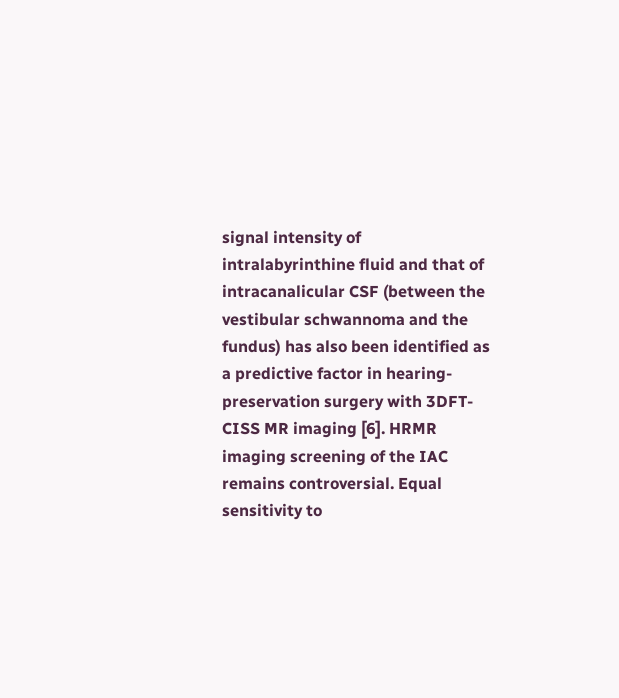signal intensity of intralabyrinthine fluid and that of intracanalicular CSF (between the vestibular schwannoma and the fundus) has also been identified as a predictive factor in hearing-preservation surgery with 3DFT-CISS MR imaging [6]. HRMR imaging screening of the IAC remains controversial. Equal sensitivity to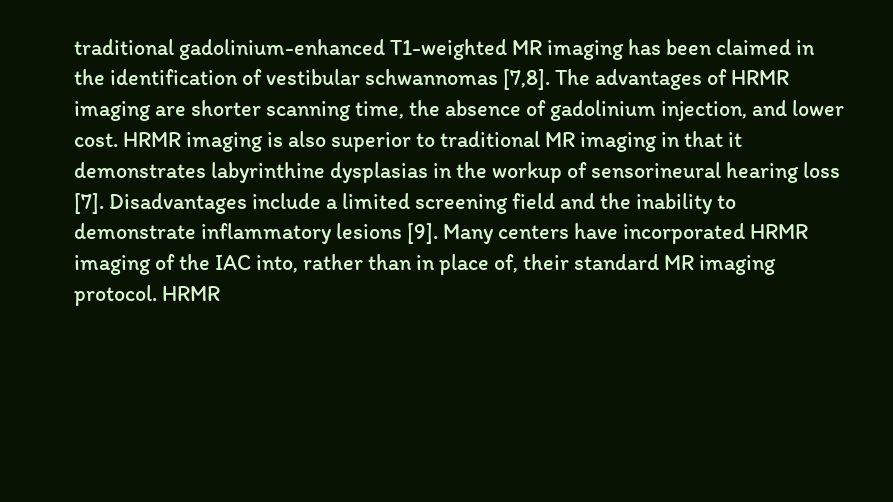traditional gadolinium-enhanced T1-weighted MR imaging has been claimed in the identification of vestibular schwannomas [7,8]. The advantages of HRMR imaging are shorter scanning time, the absence of gadolinium injection, and lower cost. HRMR imaging is also superior to traditional MR imaging in that it demonstrates labyrinthine dysplasias in the workup of sensorineural hearing loss [7]. Disadvantages include a limited screening field and the inability to demonstrate inflammatory lesions [9]. Many centers have incorporated HRMR imaging of the IAC into, rather than in place of, their standard MR imaging protocol. HRMR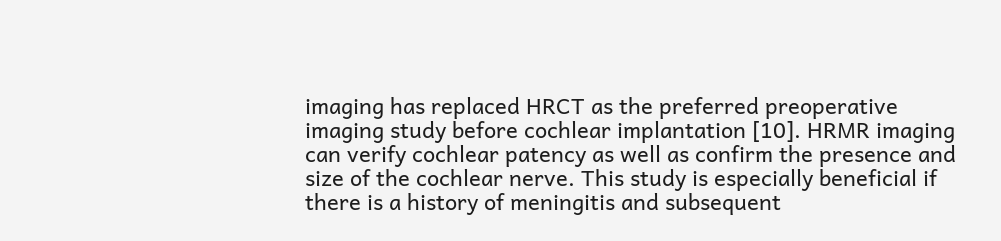imaging has replaced HRCT as the preferred preoperative imaging study before cochlear implantation [10]. HRMR imaging can verify cochlear patency as well as confirm the presence and size of the cochlear nerve. This study is especially beneficial if there is a history of meningitis and subsequent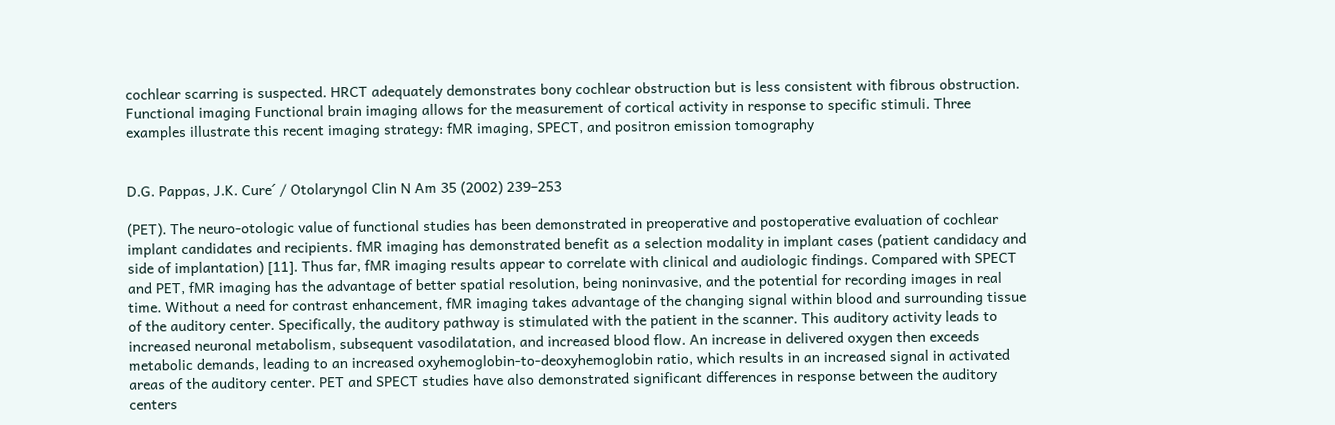cochlear scarring is suspected. HRCT adequately demonstrates bony cochlear obstruction but is less consistent with fibrous obstruction. Functional imaging Functional brain imaging allows for the measurement of cortical activity in response to specific stimuli. Three examples illustrate this recent imaging strategy: fMR imaging, SPECT, and positron emission tomography


D.G. Pappas, J.K. Cure´ / Otolaryngol Clin N Am 35 (2002) 239–253

(PET). The neuro-otologic value of functional studies has been demonstrated in preoperative and postoperative evaluation of cochlear implant candidates and recipients. fMR imaging has demonstrated benefit as a selection modality in implant cases (patient candidacy and side of implantation) [11]. Thus far, fMR imaging results appear to correlate with clinical and audiologic findings. Compared with SPECT and PET, fMR imaging has the advantage of better spatial resolution, being noninvasive, and the potential for recording images in real time. Without a need for contrast enhancement, fMR imaging takes advantage of the changing signal within blood and surrounding tissue of the auditory center. Specifically, the auditory pathway is stimulated with the patient in the scanner. This auditory activity leads to increased neuronal metabolism, subsequent vasodilatation, and increased blood flow. An increase in delivered oxygen then exceeds metabolic demands, leading to an increased oxyhemoglobin-to-deoxyhemoglobin ratio, which results in an increased signal in activated areas of the auditory center. PET and SPECT studies have also demonstrated significant differences in response between the auditory centers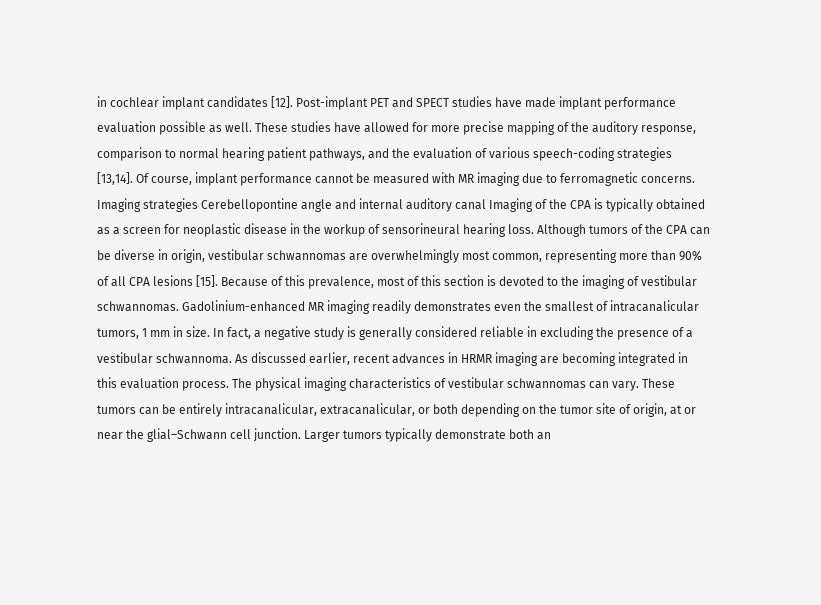in cochlear implant candidates [12]. Post-implant PET and SPECT studies have made implant performance evaluation possible as well. These studies have allowed for more precise mapping of the auditory response, comparison to normal hearing patient pathways, and the evaluation of various speech-coding strategies [13,14]. Of course, implant performance cannot be measured with MR imaging due to ferromagnetic concerns. Imaging strategies Cerebellopontine angle and internal auditory canal Imaging of the CPA is typically obtained as a screen for neoplastic disease in the workup of sensorineural hearing loss. Although tumors of the CPA can be diverse in origin, vestibular schwannomas are overwhelmingly most common, representing more than 90% of all CPA lesions [15]. Because of this prevalence, most of this section is devoted to the imaging of vestibular schwannomas. Gadolinium-enhanced MR imaging readily demonstrates even the smallest of intracanalicular tumors, 1 mm in size. In fact, a negative study is generally considered reliable in excluding the presence of a vestibular schwannoma. As discussed earlier, recent advances in HRMR imaging are becoming integrated in this evaluation process. The physical imaging characteristics of vestibular schwannomas can vary. These tumors can be entirely intracanalicular, extracanalicular, or both depending on the tumor site of origin, at or near the glial–Schwann cell junction. Larger tumors typically demonstrate both an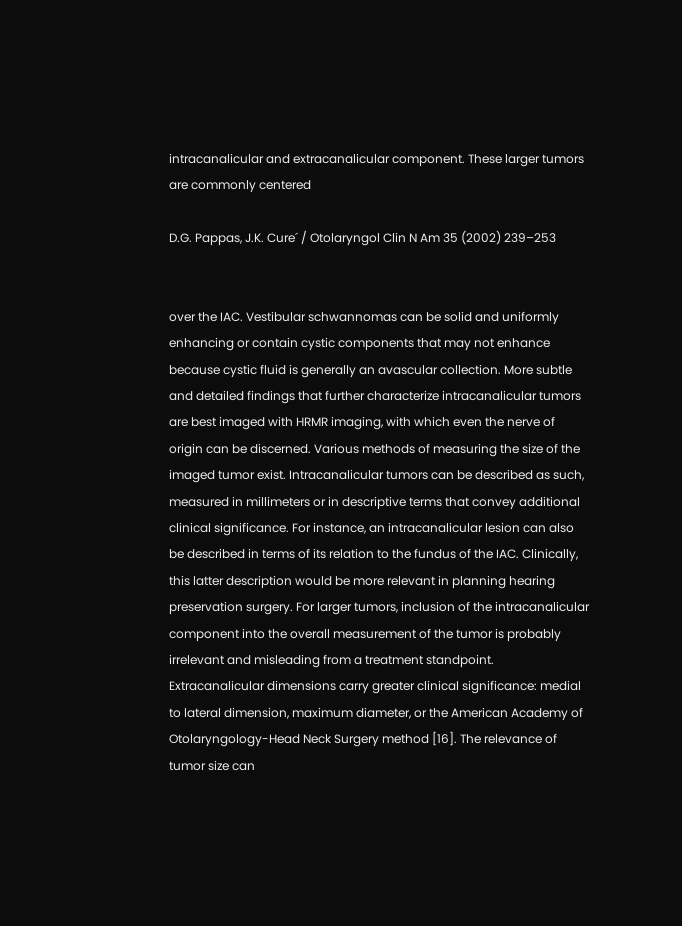intracanalicular and extracanalicular component. These larger tumors are commonly centered

D.G. Pappas, J.K. Cure´ / Otolaryngol Clin N Am 35 (2002) 239–253


over the IAC. Vestibular schwannomas can be solid and uniformly enhancing or contain cystic components that may not enhance because cystic fluid is generally an avascular collection. More subtle and detailed findings that further characterize intracanalicular tumors are best imaged with HRMR imaging, with which even the nerve of origin can be discerned. Various methods of measuring the size of the imaged tumor exist. Intracanalicular tumors can be described as such, measured in millimeters or in descriptive terms that convey additional clinical significance. For instance, an intracanalicular lesion can also be described in terms of its relation to the fundus of the IAC. Clinically, this latter description would be more relevant in planning hearing preservation surgery. For larger tumors, inclusion of the intracanalicular component into the overall measurement of the tumor is probably irrelevant and misleading from a treatment standpoint. Extracanalicular dimensions carry greater clinical significance: medial to lateral dimension, maximum diameter, or the American Academy of Otolaryngology-Head Neck Surgery method [16]. The relevance of tumor size can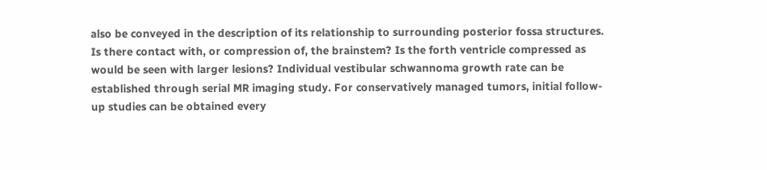also be conveyed in the description of its relationship to surrounding posterior fossa structures. Is there contact with, or compression of, the brainstem? Is the forth ventricle compressed as would be seen with larger lesions? Individual vestibular schwannoma growth rate can be established through serial MR imaging study. For conservatively managed tumors, initial follow-up studies can be obtained every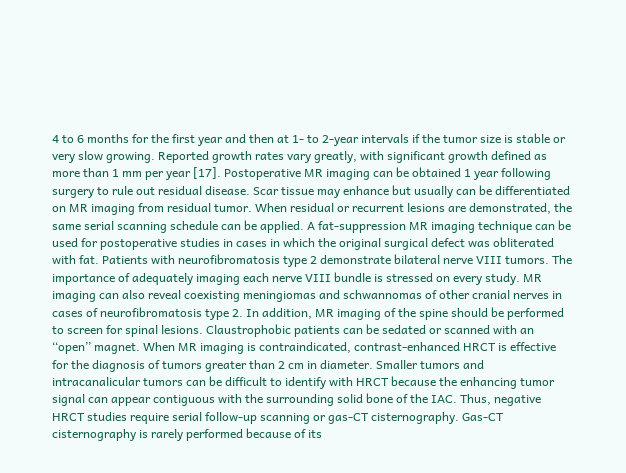4 to 6 months for the first year and then at 1- to 2-year intervals if the tumor size is stable or very slow growing. Reported growth rates vary greatly, with significant growth defined as more than 1 mm per year [17]. Postoperative MR imaging can be obtained 1 year following surgery to rule out residual disease. Scar tissue may enhance but usually can be differentiated on MR imaging from residual tumor. When residual or recurrent lesions are demonstrated, the same serial scanning schedule can be applied. A fat-suppression MR imaging technique can be used for postoperative studies in cases in which the original surgical defect was obliterated with fat. Patients with neurofibromatosis type 2 demonstrate bilateral nerve VIII tumors. The importance of adequately imaging each nerve VIII bundle is stressed on every study. MR imaging can also reveal coexisting meningiomas and schwannomas of other cranial nerves in cases of neurofibromatosis type 2. In addition, MR imaging of the spine should be performed to screen for spinal lesions. Claustrophobic patients can be sedated or scanned with an ‘‘open’’ magnet. When MR imaging is contraindicated, contrast-enhanced HRCT is effective for the diagnosis of tumors greater than 2 cm in diameter. Smaller tumors and intracanalicular tumors can be difficult to identify with HRCT because the enhancing tumor signal can appear contiguous with the surrounding solid bone of the IAC. Thus, negative HRCT studies require serial follow-up scanning or gas-CT cisternography. Gas-CT cisternography is rarely performed because of its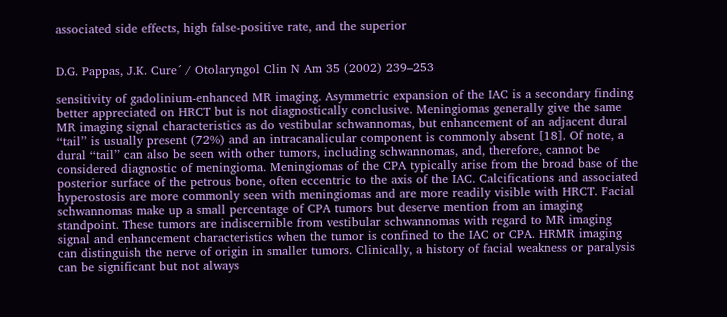associated side effects, high false-positive rate, and the superior


D.G. Pappas, J.K. Cure´ / Otolaryngol Clin N Am 35 (2002) 239–253

sensitivity of gadolinium-enhanced MR imaging. Asymmetric expansion of the IAC is a secondary finding better appreciated on HRCT but is not diagnostically conclusive. Meningiomas generally give the same MR imaging signal characteristics as do vestibular schwannomas, but enhancement of an adjacent dural ‘‘tail’’ is usually present (72%) and an intracanalicular component is commonly absent [18]. Of note, a dural ‘‘tail’’ can also be seen with other tumors, including schwannomas, and, therefore, cannot be considered diagnostic of meningioma. Meningiomas of the CPA typically arise from the broad base of the posterior surface of the petrous bone, often eccentric to the axis of the IAC. Calcifications and associated hyperostosis are more commonly seen with meningiomas and are more readily visible with HRCT. Facial schwannomas make up a small percentage of CPA tumors but deserve mention from an imaging standpoint. These tumors are indiscernible from vestibular schwannomas with regard to MR imaging signal and enhancement characteristics when the tumor is confined to the IAC or CPA. HRMR imaging can distinguish the nerve of origin in smaller tumors. Clinically, a history of facial weakness or paralysis can be significant but not always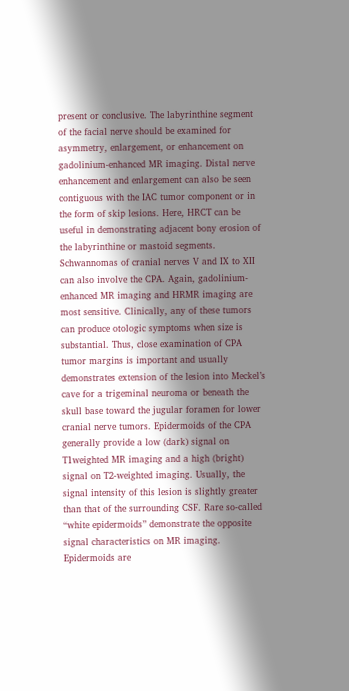present or conclusive. The labyrinthine segment of the facial nerve should be examined for asymmetry, enlargement, or enhancement on gadolinium-enhanced MR imaging. Distal nerve enhancement and enlargement can also be seen contiguous with the IAC tumor component or in the form of skip lesions. Here, HRCT can be useful in demonstrating adjacent bony erosion of the labyrinthine or mastoid segments. Schwannomas of cranial nerves V and IX to XII can also involve the CPA. Again, gadolinium-enhanced MR imaging and HRMR imaging are most sensitive. Clinically, any of these tumors can produce otologic symptoms when size is substantial. Thus, close examination of CPA tumor margins is important and usually demonstrates extension of the lesion into Meckel’s cave for a trigeminal neuroma or beneath the skull base toward the jugular foramen for lower cranial nerve tumors. Epidermoids of the CPA generally provide a low (dark) signal on T1weighted MR imaging and a high (bright) signal on T2-weighted imaging. Usually, the signal intensity of this lesion is slightly greater than that of the surrounding CSF. Rare so-called ‘‘white epidermoids’’ demonstrate the opposite signal characteristics on MR imaging. Epidermoids are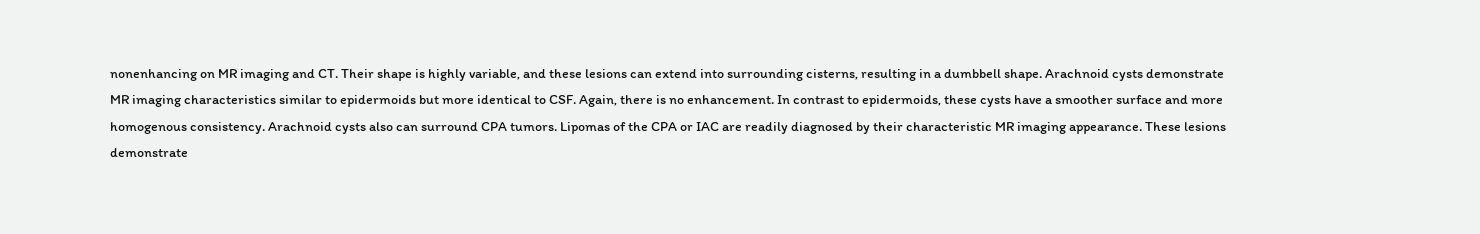nonenhancing on MR imaging and CT. Their shape is highly variable, and these lesions can extend into surrounding cisterns, resulting in a dumbbell shape. Arachnoid cysts demonstrate MR imaging characteristics similar to epidermoids but more identical to CSF. Again, there is no enhancement. In contrast to epidermoids, these cysts have a smoother surface and more homogenous consistency. Arachnoid cysts also can surround CPA tumors. Lipomas of the CPA or IAC are readily diagnosed by their characteristic MR imaging appearance. These lesions demonstrate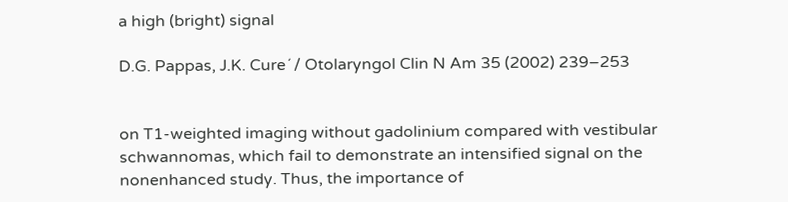a high (bright) signal

D.G. Pappas, J.K. Cure´ / Otolaryngol Clin N Am 35 (2002) 239–253


on T1-weighted imaging without gadolinium compared with vestibular schwannomas, which fail to demonstrate an intensified signal on the nonenhanced study. Thus, the importance of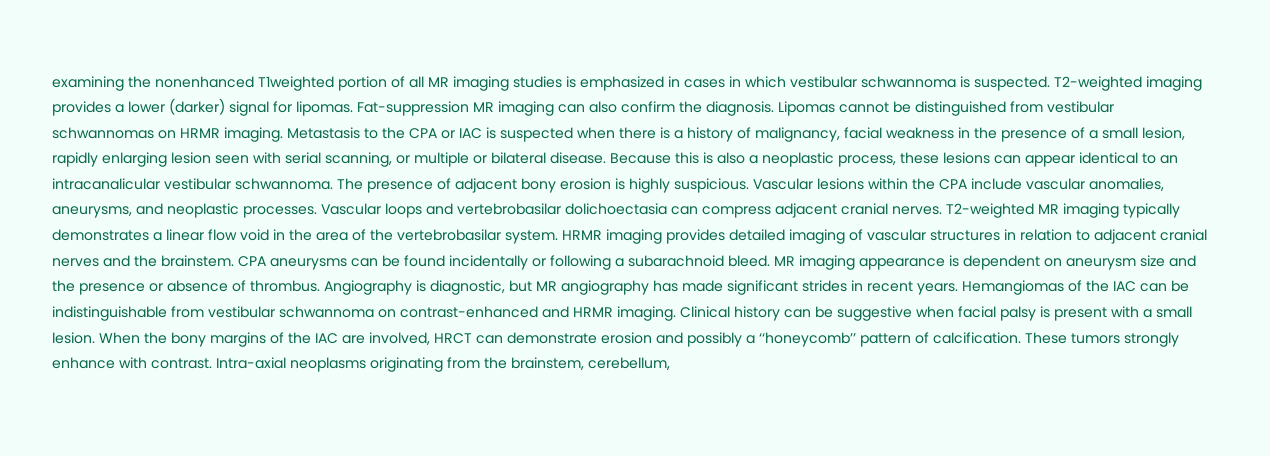examining the nonenhanced T1weighted portion of all MR imaging studies is emphasized in cases in which vestibular schwannoma is suspected. T2-weighted imaging provides a lower (darker) signal for lipomas. Fat-suppression MR imaging can also confirm the diagnosis. Lipomas cannot be distinguished from vestibular schwannomas on HRMR imaging. Metastasis to the CPA or IAC is suspected when there is a history of malignancy, facial weakness in the presence of a small lesion, rapidly enlarging lesion seen with serial scanning, or multiple or bilateral disease. Because this is also a neoplastic process, these lesions can appear identical to an intracanalicular vestibular schwannoma. The presence of adjacent bony erosion is highly suspicious. Vascular lesions within the CPA include vascular anomalies, aneurysms, and neoplastic processes. Vascular loops and vertebrobasilar dolichoectasia can compress adjacent cranial nerves. T2-weighted MR imaging typically demonstrates a linear flow void in the area of the vertebrobasilar system. HRMR imaging provides detailed imaging of vascular structures in relation to adjacent cranial nerves and the brainstem. CPA aneurysms can be found incidentally or following a subarachnoid bleed. MR imaging appearance is dependent on aneurysm size and the presence or absence of thrombus. Angiography is diagnostic, but MR angiography has made significant strides in recent years. Hemangiomas of the IAC can be indistinguishable from vestibular schwannoma on contrast-enhanced and HRMR imaging. Clinical history can be suggestive when facial palsy is present with a small lesion. When the bony margins of the IAC are involved, HRCT can demonstrate erosion and possibly a ‘‘honeycomb’’ pattern of calcification. These tumors strongly enhance with contrast. Intra-axial neoplasms originating from the brainstem, cerebellum,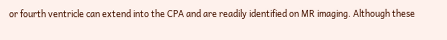or fourth ventricle can extend into the CPA and are readily identified on MR imaging. Although these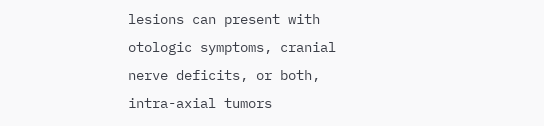lesions can present with otologic symptoms, cranial nerve deficits, or both, intra-axial tumors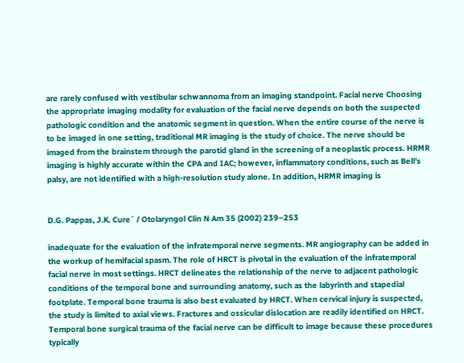are rarely confused with vestibular schwannoma from an imaging standpoint. Facial nerve Choosing the appropriate imaging modality for evaluation of the facial nerve depends on both the suspected pathologic condition and the anatomic segment in question. When the entire course of the nerve is to be imaged in one setting, traditional MR imaging is the study of choice. The nerve should be imaged from the brainstem through the parotid gland in the screening of a neoplastic process. HRMR imaging is highly accurate within the CPA and IAC; however, inflammatory conditions, such as Bell’s palsy, are not identified with a high-resolution study alone. In addition, HRMR imaging is


D.G. Pappas, J.K. Cure´ / Otolaryngol Clin N Am 35 (2002) 239–253

inadequate for the evaluation of the infratemporal nerve segments. MR angiography can be added in the workup of hemifacial spasm. The role of HRCT is pivotal in the evaluation of the infratemporal facial nerve in most settings. HRCT delineates the relationship of the nerve to adjacent pathologic conditions of the temporal bone and surrounding anatomy, such as the labyrinth and stapedial footplate. Temporal bone trauma is also best evaluated by HRCT. When cervical injury is suspected, the study is limited to axial views. Fractures and ossicular dislocation are readily identified on HRCT. Temporal bone surgical trauma of the facial nerve can be difficult to image because these procedures typically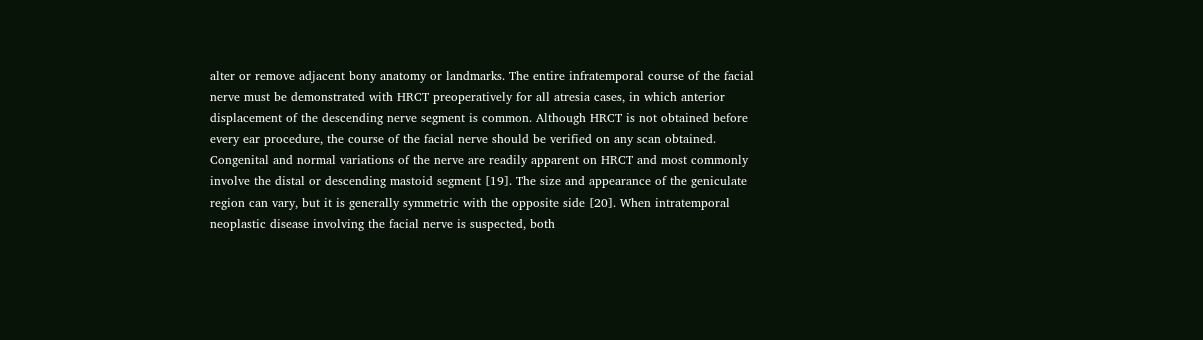alter or remove adjacent bony anatomy or landmarks. The entire infratemporal course of the facial nerve must be demonstrated with HRCT preoperatively for all atresia cases, in which anterior displacement of the descending nerve segment is common. Although HRCT is not obtained before every ear procedure, the course of the facial nerve should be verified on any scan obtained. Congenital and normal variations of the nerve are readily apparent on HRCT and most commonly involve the distal or descending mastoid segment [19]. The size and appearance of the geniculate region can vary, but it is generally symmetric with the opposite side [20]. When intratemporal neoplastic disease involving the facial nerve is suspected, both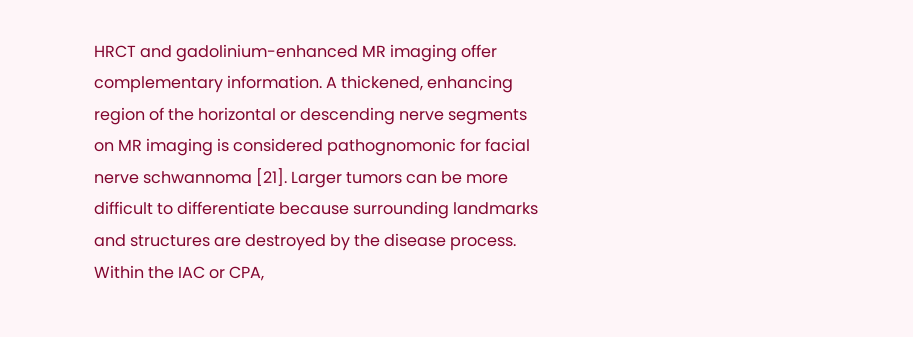HRCT and gadolinium-enhanced MR imaging offer complementary information. A thickened, enhancing region of the horizontal or descending nerve segments on MR imaging is considered pathognomonic for facial nerve schwannoma [21]. Larger tumors can be more difficult to differentiate because surrounding landmarks and structures are destroyed by the disease process. Within the IAC or CPA,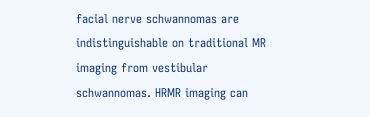facial nerve schwannomas are indistinguishable on traditional MR imaging from vestibular schwannomas. HRMR imaging can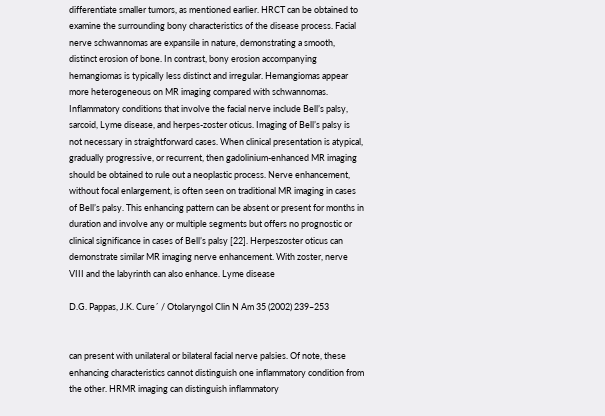differentiate smaller tumors, as mentioned earlier. HRCT can be obtained to examine the surrounding bony characteristics of the disease process. Facial nerve schwannomas are expansile in nature, demonstrating a smooth, distinct erosion of bone. In contrast, bony erosion accompanying hemangiomas is typically less distinct and irregular. Hemangiomas appear more heterogeneous on MR imaging compared with schwannomas. Inflammatory conditions that involve the facial nerve include Bell’s palsy, sarcoid, Lyme disease, and herpes-zoster oticus. Imaging of Bell’s palsy is not necessary in straightforward cases. When clinical presentation is atypical, gradually progressive, or recurrent, then gadolinium-enhanced MR imaging should be obtained to rule out a neoplastic process. Nerve enhancement, without focal enlargement, is often seen on traditional MR imaging in cases of Bell’s palsy. This enhancing pattern can be absent or present for months in duration and involve any or multiple segments but offers no prognostic or clinical significance in cases of Bell’s palsy [22]. Herpeszoster oticus can demonstrate similar MR imaging nerve enhancement. With zoster, nerve VIII and the labyrinth can also enhance. Lyme disease

D.G. Pappas, J.K. Cure´ / Otolaryngol Clin N Am 35 (2002) 239–253


can present with unilateral or bilateral facial nerve palsies. Of note, these enhancing characteristics cannot distinguish one inflammatory condition from the other. HRMR imaging can distinguish inflammatory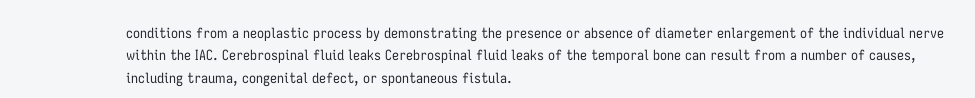conditions from a neoplastic process by demonstrating the presence or absence of diameter enlargement of the individual nerve within the IAC. Cerebrospinal fluid leaks Cerebrospinal fluid leaks of the temporal bone can result from a number of causes, including trauma, congenital defect, or spontaneous fistula.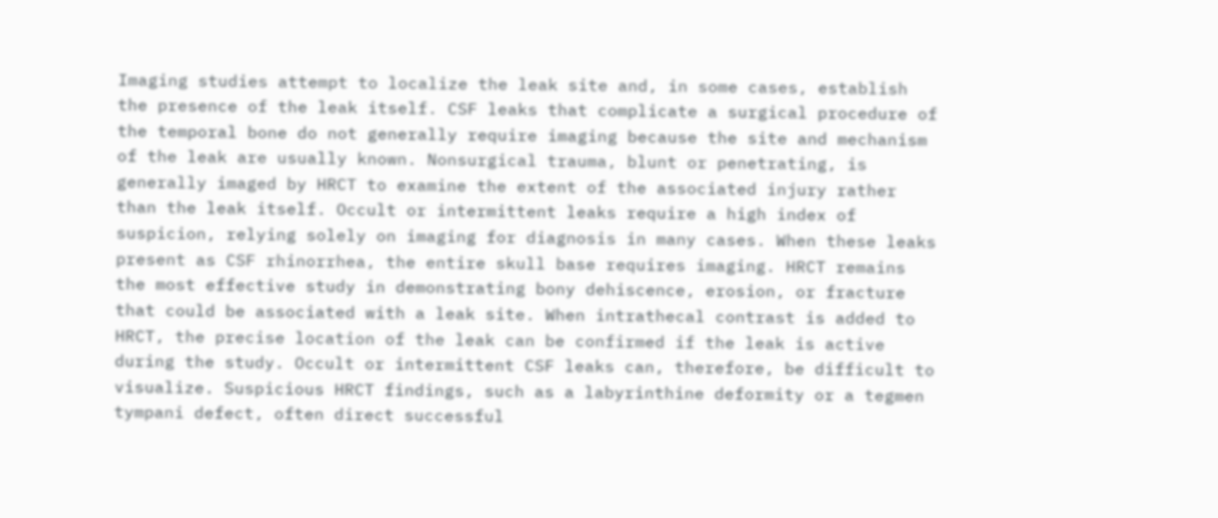Imaging studies attempt to localize the leak site and, in some cases, establish the presence of the leak itself. CSF leaks that complicate a surgical procedure of the temporal bone do not generally require imaging because the site and mechanism of the leak are usually known. Nonsurgical trauma, blunt or penetrating, is generally imaged by HRCT to examine the extent of the associated injury rather than the leak itself. Occult or intermittent leaks require a high index of suspicion, relying solely on imaging for diagnosis in many cases. When these leaks present as CSF rhinorrhea, the entire skull base requires imaging. HRCT remains the most effective study in demonstrating bony dehiscence, erosion, or fracture that could be associated with a leak site. When intrathecal contrast is added to HRCT, the precise location of the leak can be confirmed if the leak is active during the study. Occult or intermittent CSF leaks can, therefore, be difficult to visualize. Suspicious HRCT findings, such as a labyrinthine deformity or a tegmen tympani defect, often direct successful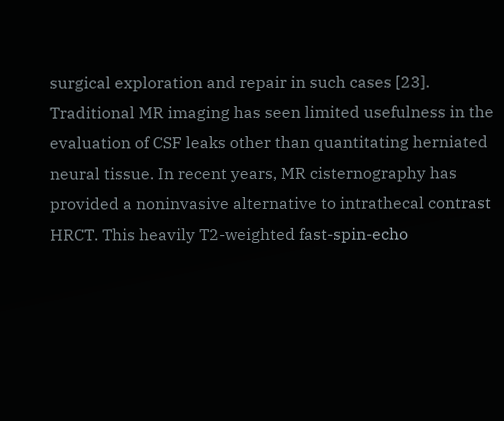surgical exploration and repair in such cases [23]. Traditional MR imaging has seen limited usefulness in the evaluation of CSF leaks other than quantitating herniated neural tissue. In recent years, MR cisternography has provided a noninvasive alternative to intrathecal contrast HRCT. This heavily T2-weighted fast-spin-echo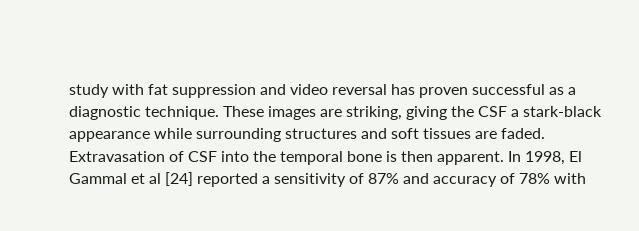study with fat suppression and video reversal has proven successful as a diagnostic technique. These images are striking, giving the CSF a stark-black appearance while surrounding structures and soft tissues are faded. Extravasation of CSF into the temporal bone is then apparent. In 1998, El Gammal et al [24] reported a sensitivity of 87% and accuracy of 78% with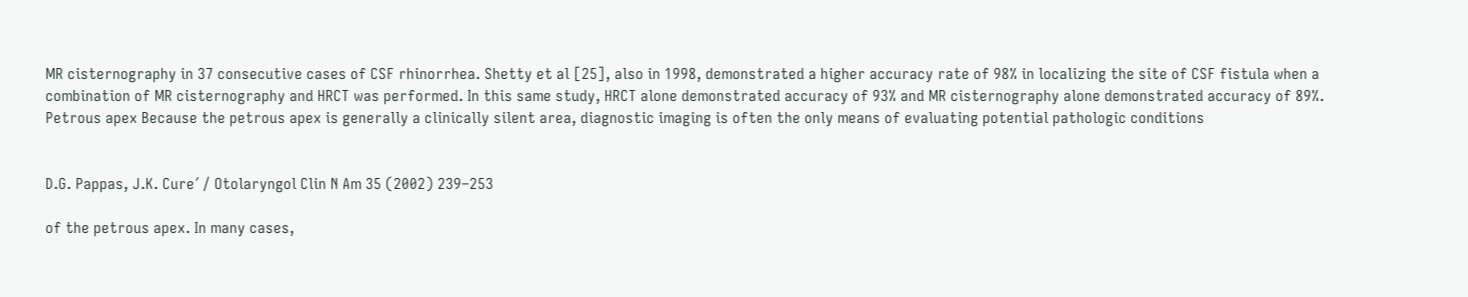MR cisternography in 37 consecutive cases of CSF rhinorrhea. Shetty et al [25], also in 1998, demonstrated a higher accuracy rate of 98% in localizing the site of CSF fistula when a combination of MR cisternography and HRCT was performed. In this same study, HRCT alone demonstrated accuracy of 93% and MR cisternography alone demonstrated accuracy of 89%. Petrous apex Because the petrous apex is generally a clinically silent area, diagnostic imaging is often the only means of evaluating potential pathologic conditions


D.G. Pappas, J.K. Cure´ / Otolaryngol Clin N Am 35 (2002) 239–253

of the petrous apex. In many cases,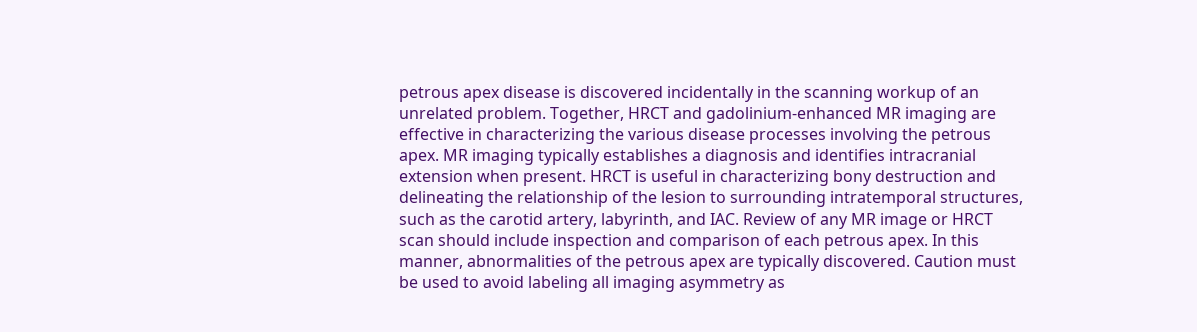petrous apex disease is discovered incidentally in the scanning workup of an unrelated problem. Together, HRCT and gadolinium-enhanced MR imaging are effective in characterizing the various disease processes involving the petrous apex. MR imaging typically establishes a diagnosis and identifies intracranial extension when present. HRCT is useful in characterizing bony destruction and delineating the relationship of the lesion to surrounding intratemporal structures, such as the carotid artery, labyrinth, and IAC. Review of any MR image or HRCT scan should include inspection and comparison of each petrous apex. In this manner, abnormalities of the petrous apex are typically discovered. Caution must be used to avoid labeling all imaging asymmetry as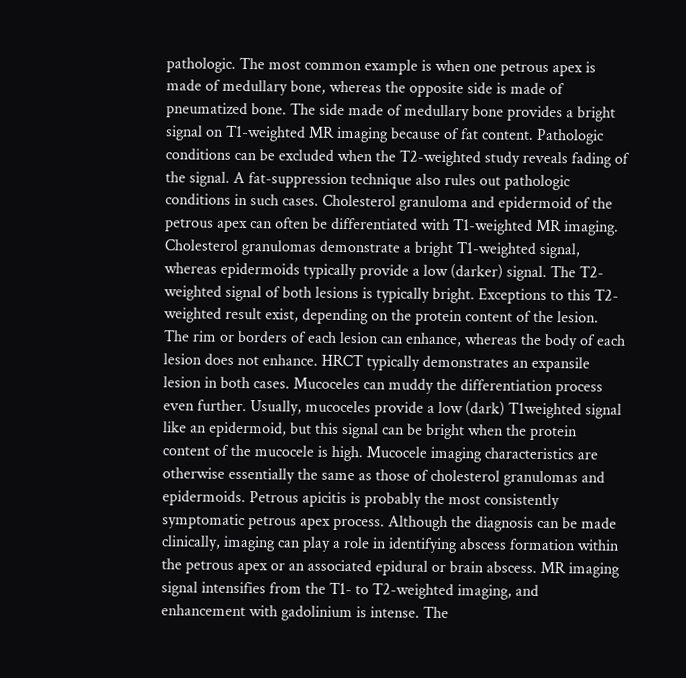pathologic. The most common example is when one petrous apex is made of medullary bone, whereas the opposite side is made of pneumatized bone. The side made of medullary bone provides a bright signal on T1-weighted MR imaging because of fat content. Pathologic conditions can be excluded when the T2-weighted study reveals fading of the signal. A fat-suppression technique also rules out pathologic conditions in such cases. Cholesterol granuloma and epidermoid of the petrous apex can often be differentiated with T1-weighted MR imaging. Cholesterol granulomas demonstrate a bright T1-weighted signal, whereas epidermoids typically provide a low (darker) signal. The T2-weighted signal of both lesions is typically bright. Exceptions to this T2-weighted result exist, depending on the protein content of the lesion. The rim or borders of each lesion can enhance, whereas the body of each lesion does not enhance. HRCT typically demonstrates an expansile lesion in both cases. Mucoceles can muddy the differentiation process even further. Usually, mucoceles provide a low (dark) T1weighted signal like an epidermoid, but this signal can be bright when the protein content of the mucocele is high. Mucocele imaging characteristics are otherwise essentially the same as those of cholesterol granulomas and epidermoids. Petrous apicitis is probably the most consistently symptomatic petrous apex process. Although the diagnosis can be made clinically, imaging can play a role in identifying abscess formation within the petrous apex or an associated epidural or brain abscess. MR imaging signal intensifies from the T1- to T2-weighted imaging, and enhancement with gadolinium is intense. The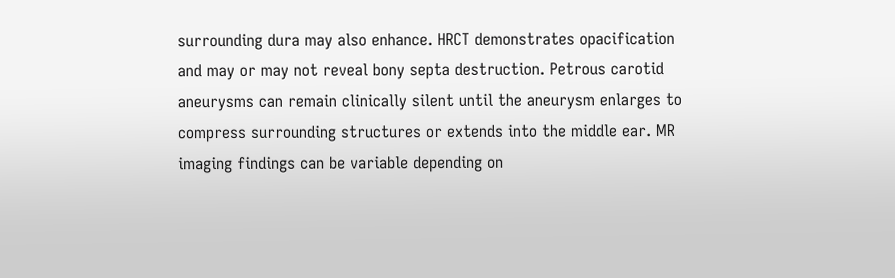surrounding dura may also enhance. HRCT demonstrates opacification and may or may not reveal bony septa destruction. Petrous carotid aneurysms can remain clinically silent until the aneurysm enlarges to compress surrounding structures or extends into the middle ear. MR imaging findings can be variable depending on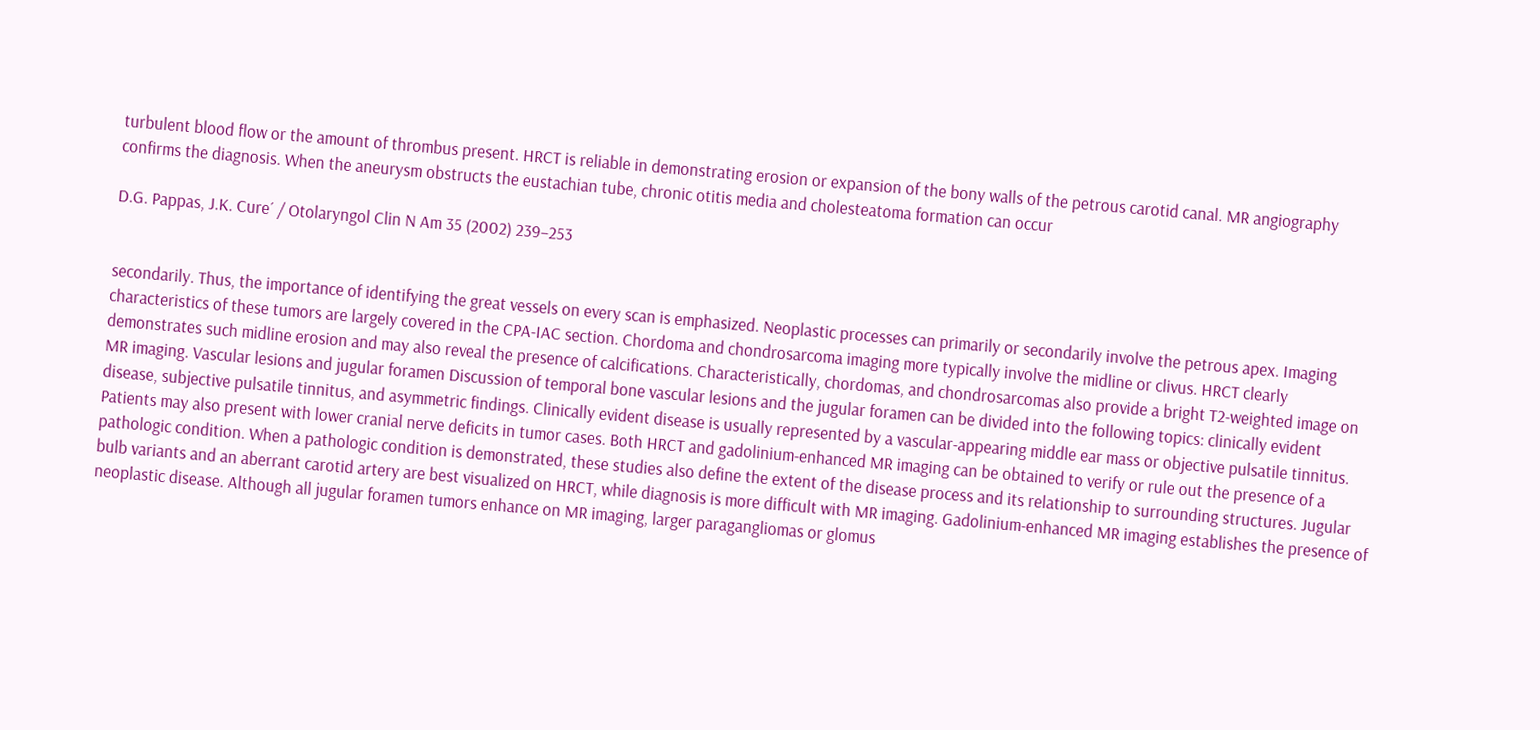turbulent blood flow or the amount of thrombus present. HRCT is reliable in demonstrating erosion or expansion of the bony walls of the petrous carotid canal. MR angiography confirms the diagnosis. When the aneurysm obstructs the eustachian tube, chronic otitis media and cholesteatoma formation can occur

D.G. Pappas, J.K. Cure´ / Otolaryngol Clin N Am 35 (2002) 239–253


secondarily. Thus, the importance of identifying the great vessels on every scan is emphasized. Neoplastic processes can primarily or secondarily involve the petrous apex. Imaging characteristics of these tumors are largely covered in the CPA-IAC section. Chordoma and chondrosarcoma imaging more typically involve the midline or clivus. HRCT clearly demonstrates such midline erosion and may also reveal the presence of calcifications. Characteristically, chordomas, and chondrosarcomas also provide a bright T2-weighted image on MR imaging. Vascular lesions and jugular foramen Discussion of temporal bone vascular lesions and the jugular foramen can be divided into the following topics: clinically evident disease, subjective pulsatile tinnitus, and asymmetric findings. Clinically evident disease is usually represented by a vascular-appearing middle ear mass or objective pulsatile tinnitus. Patients may also present with lower cranial nerve deficits in tumor cases. Both HRCT and gadolinium-enhanced MR imaging can be obtained to verify or rule out the presence of a pathologic condition. When a pathologic condition is demonstrated, these studies also define the extent of the disease process and its relationship to surrounding structures. Jugular bulb variants and an aberrant carotid artery are best visualized on HRCT, while diagnosis is more difficult with MR imaging. Gadolinium-enhanced MR imaging establishes the presence of neoplastic disease. Although all jugular foramen tumors enhance on MR imaging, larger paragangliomas or glomus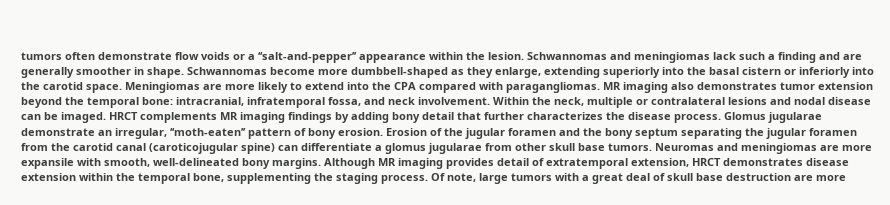tumors often demonstrate flow voids or a ‘‘salt-and-pepper’’ appearance within the lesion. Schwannomas and meningiomas lack such a finding and are generally smoother in shape. Schwannomas become more dumbbell-shaped as they enlarge, extending superiorly into the basal cistern or inferiorly into the carotid space. Meningiomas are more likely to extend into the CPA compared with paragangliomas. MR imaging also demonstrates tumor extension beyond the temporal bone: intracranial, infratemporal fossa, and neck involvement. Within the neck, multiple or contralateral lesions and nodal disease can be imaged. HRCT complements MR imaging findings by adding bony detail that further characterizes the disease process. Glomus jugularae demonstrate an irregular, ‘‘moth-eaten’’ pattern of bony erosion. Erosion of the jugular foramen and the bony septum separating the jugular foramen from the carotid canal (caroticojugular spine) can differentiate a glomus jugularae from other skull base tumors. Neuromas and meningiomas are more expansile with smooth, well-delineated bony margins. Although MR imaging provides detail of extratemporal extension, HRCT demonstrates disease extension within the temporal bone, supplementing the staging process. Of note, large tumors with a great deal of skull base destruction are more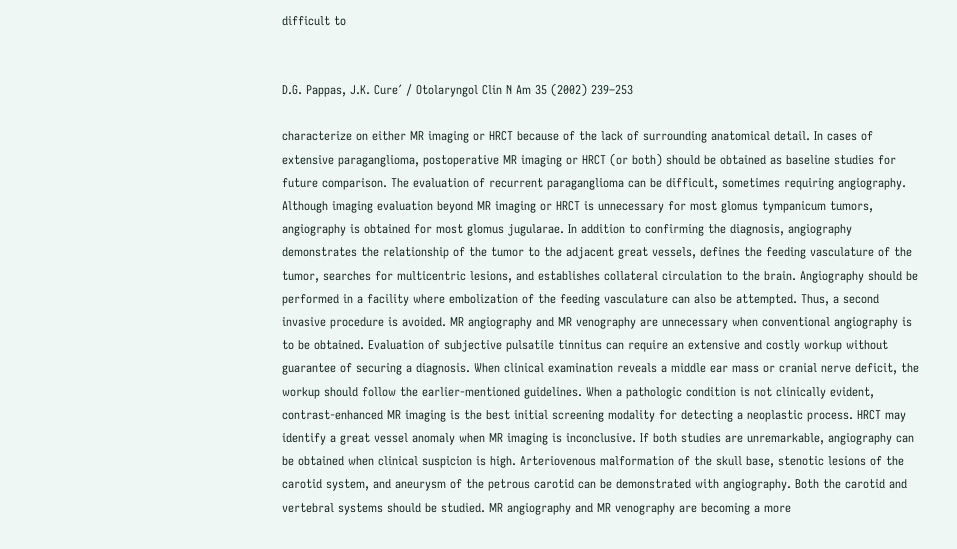difficult to


D.G. Pappas, J.K. Cure´ / Otolaryngol Clin N Am 35 (2002) 239–253

characterize on either MR imaging or HRCT because of the lack of surrounding anatomical detail. In cases of extensive paraganglioma, postoperative MR imaging or HRCT (or both) should be obtained as baseline studies for future comparison. The evaluation of recurrent paraganglioma can be difficult, sometimes requiring angiography. Although imaging evaluation beyond MR imaging or HRCT is unnecessary for most glomus tympanicum tumors, angiography is obtained for most glomus jugularae. In addition to confirming the diagnosis, angiography demonstrates the relationship of the tumor to the adjacent great vessels, defines the feeding vasculature of the tumor, searches for multicentric lesions, and establishes collateral circulation to the brain. Angiography should be performed in a facility where embolization of the feeding vasculature can also be attempted. Thus, a second invasive procedure is avoided. MR angiography and MR venography are unnecessary when conventional angiography is to be obtained. Evaluation of subjective pulsatile tinnitus can require an extensive and costly workup without guarantee of securing a diagnosis. When clinical examination reveals a middle ear mass or cranial nerve deficit, the workup should follow the earlier-mentioned guidelines. When a pathologic condition is not clinically evident, contrast-enhanced MR imaging is the best initial screening modality for detecting a neoplastic process. HRCT may identify a great vessel anomaly when MR imaging is inconclusive. If both studies are unremarkable, angiography can be obtained when clinical suspicion is high. Arteriovenous malformation of the skull base, stenotic lesions of the carotid system, and aneurysm of the petrous carotid can be demonstrated with angiography. Both the carotid and vertebral systems should be studied. MR angiography and MR venography are becoming a more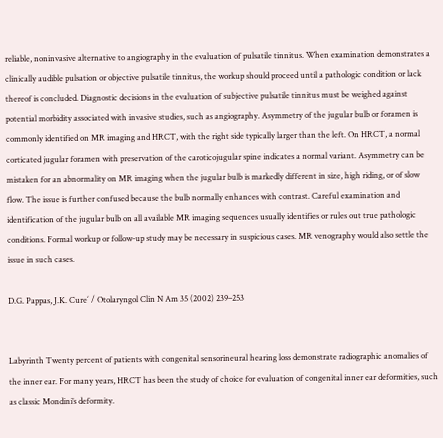reliable, noninvasive alternative to angiography in the evaluation of pulsatile tinnitus. When examination demonstrates a clinically audible pulsation or objective pulsatile tinnitus, the workup should proceed until a pathologic condition or lack thereof is concluded. Diagnostic decisions in the evaluation of subjective pulsatile tinnitus must be weighed against potential morbidity associated with invasive studies, such as angiography. Asymmetry of the jugular bulb or foramen is commonly identified on MR imaging and HRCT, with the right side typically larger than the left. On HRCT, a normal corticated jugular foramen with preservation of the caroticojugular spine indicates a normal variant. Asymmetry can be mistaken for an abnormality on MR imaging when the jugular bulb is markedly different in size, high riding, or of slow flow. The issue is further confused because the bulb normally enhances with contrast. Careful examination and identification of the jugular bulb on all available MR imaging sequences usually identifies or rules out true pathologic conditions. Formal workup or follow-up study may be necessary in suspicious cases. MR venography would also settle the issue in such cases.

D.G. Pappas, J.K. Cure´ / Otolaryngol Clin N Am 35 (2002) 239–253


Labyrinth Twenty percent of patients with congenital sensorineural hearing loss demonstrate radiographic anomalies of the inner ear. For many years, HRCT has been the study of choice for evaluation of congenital inner ear deformities, such as classic Mondini’s deformity.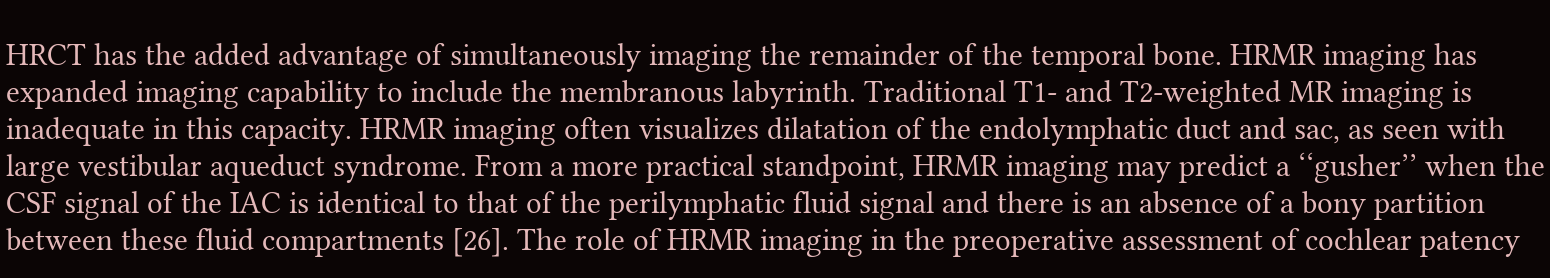HRCT has the added advantage of simultaneously imaging the remainder of the temporal bone. HRMR imaging has expanded imaging capability to include the membranous labyrinth. Traditional T1- and T2-weighted MR imaging is inadequate in this capacity. HRMR imaging often visualizes dilatation of the endolymphatic duct and sac, as seen with large vestibular aqueduct syndrome. From a more practical standpoint, HRMR imaging may predict a ‘‘gusher’’ when the CSF signal of the IAC is identical to that of the perilymphatic fluid signal and there is an absence of a bony partition between these fluid compartments [26]. The role of HRMR imaging in the preoperative assessment of cochlear patency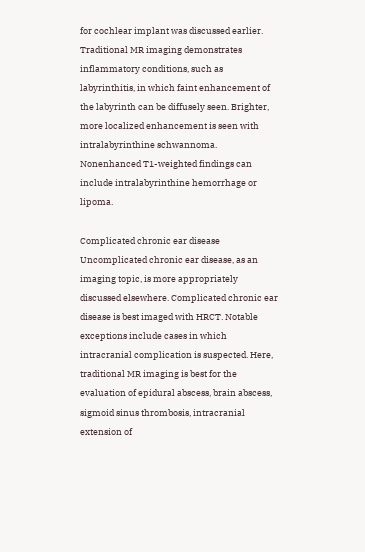for cochlear implant was discussed earlier. Traditional MR imaging demonstrates inflammatory conditions, such as labyrinthitis, in which faint enhancement of the labyrinth can be diffusely seen. Brighter, more localized enhancement is seen with intralabyrinthine schwannoma. Nonenhanced T1-weighted findings can include intralabyrinthine hemorrhage or lipoma.

Complicated chronic ear disease Uncomplicated chronic ear disease, as an imaging topic, is more appropriately discussed elsewhere. Complicated chronic ear disease is best imaged with HRCT. Notable exceptions include cases in which intracranial complication is suspected. Here, traditional MR imaging is best for the evaluation of epidural abscess, brain abscess, sigmoid sinus thrombosis, intracranial extension of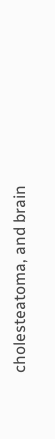cholesteatoma, and brain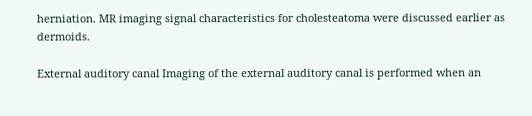herniation. MR imaging signal characteristics for cholesteatoma were discussed earlier as dermoids.

External auditory canal Imaging of the external auditory canal is performed when an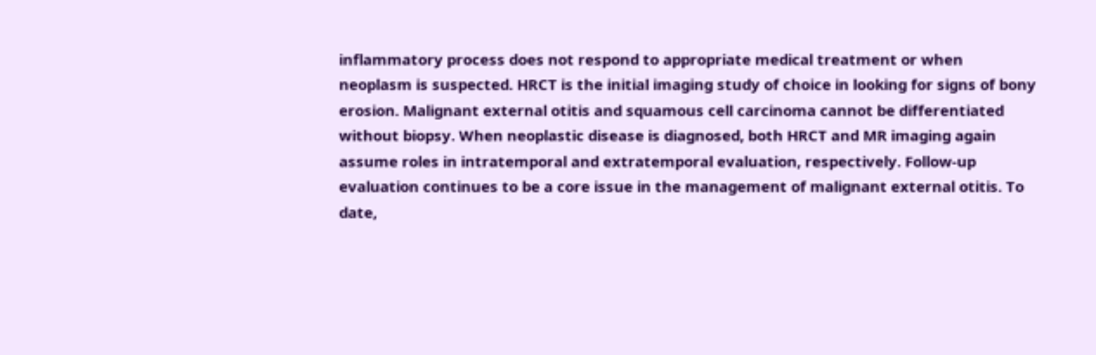inflammatory process does not respond to appropriate medical treatment or when neoplasm is suspected. HRCT is the initial imaging study of choice in looking for signs of bony erosion. Malignant external otitis and squamous cell carcinoma cannot be differentiated without biopsy. When neoplastic disease is diagnosed, both HRCT and MR imaging again assume roles in intratemporal and extratemporal evaluation, respectively. Follow-up evaluation continues to be a core issue in the management of malignant external otitis. To date,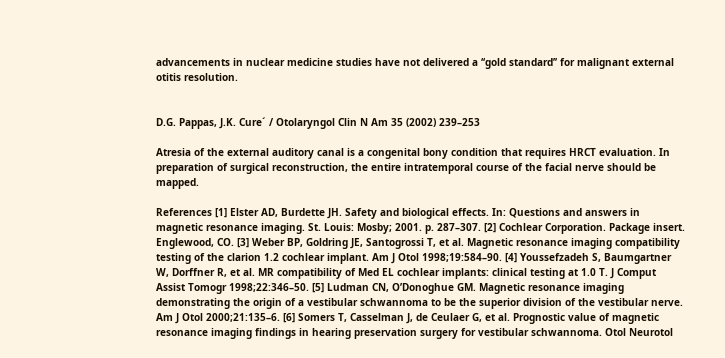advancements in nuclear medicine studies have not delivered a ‘‘gold standard’’ for malignant external otitis resolution.


D.G. Pappas, J.K. Cure´ / Otolaryngol Clin N Am 35 (2002) 239–253

Atresia of the external auditory canal is a congenital bony condition that requires HRCT evaluation. In preparation of surgical reconstruction, the entire intratemporal course of the facial nerve should be mapped.

References [1] Elster AD, Burdette JH. Safety and biological effects. In: Questions and answers in magnetic resonance imaging. St. Louis: Mosby; 2001. p. 287–307. [2] Cochlear Corporation. Package insert. Englewood, CO. [3] Weber BP, Goldring JE, Santogrossi T, et al. Magnetic resonance imaging compatibility testing of the clarion 1.2 cochlear implant. Am J Otol 1998;19:584–90. [4] Youssefzadeh S, Baumgartner W, Dorffner R, et al. MR compatibility of Med EL cochlear implants: clinical testing at 1.0 T. J Comput Assist Tomogr 1998;22:346–50. [5] Ludman CN, O’Donoghue GM. Magnetic resonance imaging demonstrating the origin of a vestibular schwannoma to be the superior division of the vestibular nerve. Am J Otol 2000;21:135–6. [6] Somers T, Casselman J, de Ceulaer G, et al. Prognostic value of magnetic resonance imaging findings in hearing preservation surgery for vestibular schwannoma. Otol Neurotol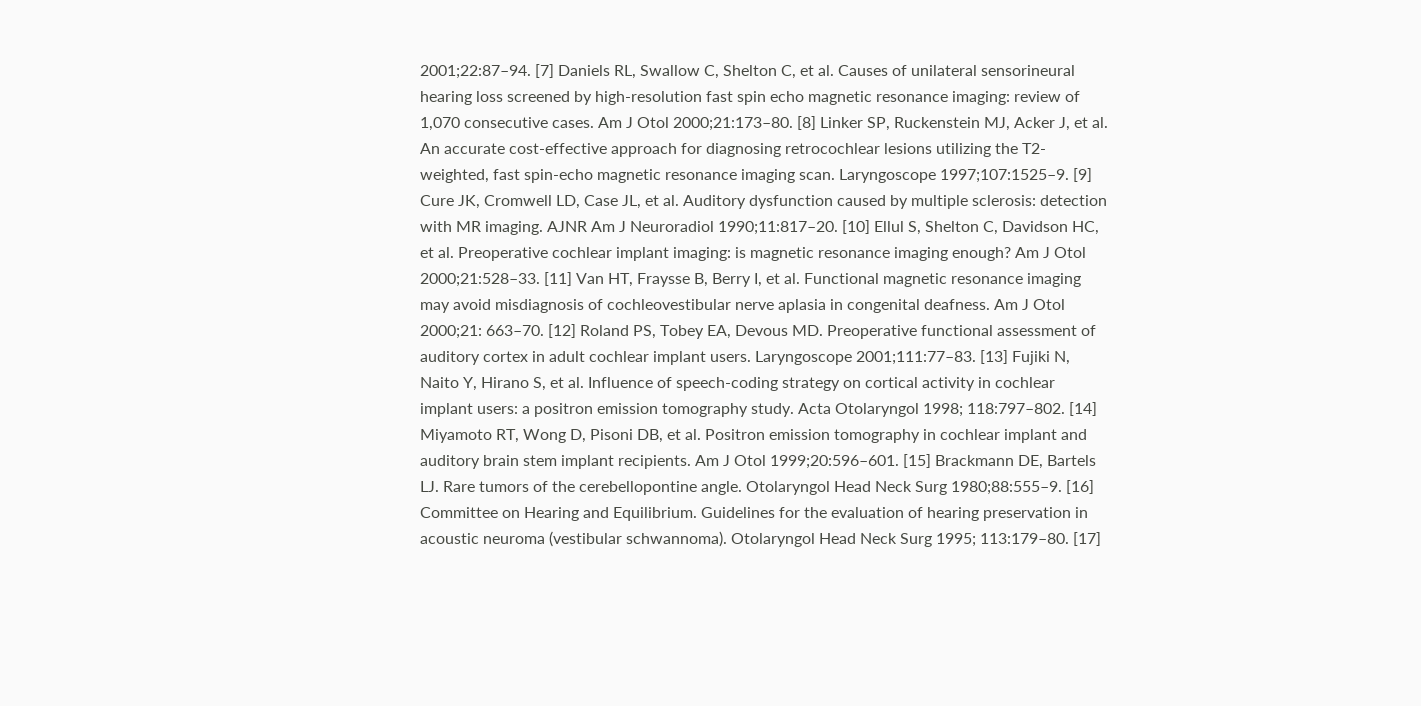2001;22:87–94. [7] Daniels RL, Swallow C, Shelton C, et al. Causes of unilateral sensorineural hearing loss screened by high-resolution fast spin echo magnetic resonance imaging: review of 1,070 consecutive cases. Am J Otol 2000;21:173–80. [8] Linker SP, Ruckenstein MJ, Acker J, et al. An accurate cost-effective approach for diagnosing retrocochlear lesions utilizing the T2-weighted, fast spin-echo magnetic resonance imaging scan. Laryngoscope 1997;107:1525–9. [9] Cure JK, Cromwell LD, Case JL, et al. Auditory dysfunction caused by multiple sclerosis: detection with MR imaging. AJNR Am J Neuroradiol 1990;11:817–20. [10] Ellul S, Shelton C, Davidson HC, et al. Preoperative cochlear implant imaging: is magnetic resonance imaging enough? Am J Otol 2000;21:528–33. [11] Van HT, Fraysse B, Berry I, et al. Functional magnetic resonance imaging may avoid misdiagnosis of cochleovestibular nerve aplasia in congenital deafness. Am J Otol 2000;21: 663–70. [12] Roland PS, Tobey EA, Devous MD. Preoperative functional assessment of auditory cortex in adult cochlear implant users. Laryngoscope 2001;111:77–83. [13] Fujiki N, Naito Y, Hirano S, et al. Influence of speech-coding strategy on cortical activity in cochlear implant users: a positron emission tomography study. Acta Otolaryngol 1998; 118:797–802. [14] Miyamoto RT, Wong D, Pisoni DB, et al. Positron emission tomography in cochlear implant and auditory brain stem implant recipients. Am J Otol 1999;20:596–601. [15] Brackmann DE, Bartels LJ. Rare tumors of the cerebellopontine angle. Otolaryngol Head Neck Surg 1980;88:555–9. [16] Committee on Hearing and Equilibrium. Guidelines for the evaluation of hearing preservation in acoustic neuroma (vestibular schwannoma). Otolaryngol Head Neck Surg 1995; 113:179–80. [17]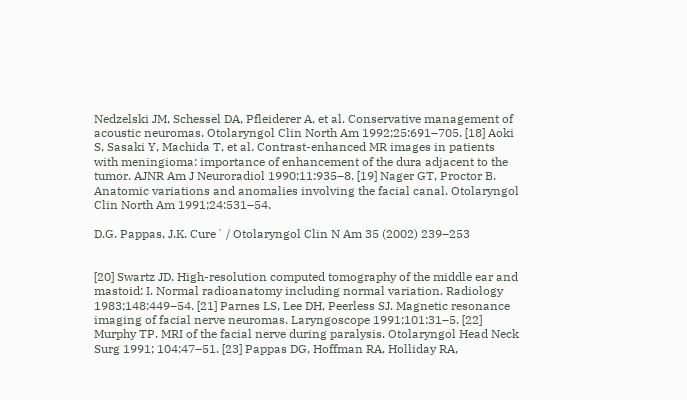Nedzelski JM, Schessel DA, Pfleiderer A, et al. Conservative management of acoustic neuromas. Otolaryngol Clin North Am 1992;25:691–705. [18] Aoki S, Sasaki Y, Machida T, et al. Contrast-enhanced MR images in patients with meningioma: importance of enhancement of the dura adjacent to the tumor. AJNR Am J Neuroradiol 1990;11:935–8. [19] Nager GT, Proctor B. Anatomic variations and anomalies involving the facial canal. Otolaryngol Clin North Am 1991;24:531–54.

D.G. Pappas, J.K. Cure´ / Otolaryngol Clin N Am 35 (2002) 239–253


[20] Swartz JD. High-resolution computed tomography of the middle ear and mastoid: I. Normal radioanatomy including normal variation. Radiology 1983;148:449–54. [21] Parnes LS, Lee DH, Peerless SJ. Magnetic resonance imaging of facial nerve neuromas. Laryngoscope 1991;101:31–5. [22] Murphy TP. MRI of the facial nerve during paralysis. Otolaryngol Head Neck Surg 1991; 104:47–51. [23] Pappas DG, Hoffman RA, Holliday RA,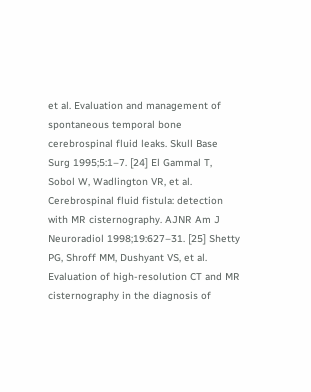et al. Evaluation and management of spontaneous temporal bone cerebrospinal fluid leaks. Skull Base Surg 1995;5:1–7. [24] El Gammal T, Sobol W, Wadlington VR, et al. Cerebrospinal fluid fistula: detection with MR cisternography. AJNR Am J Neuroradiol 1998;19:627–31. [25] Shetty PG, Shroff MM, Dushyant VS, et al. Evaluation of high-resolution CT and MR cisternography in the diagnosis of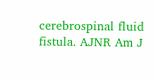cerebrospinal fluid fistula. AJNR Am J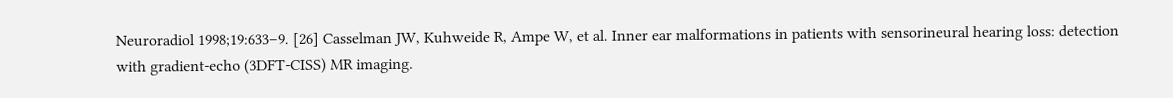Neuroradiol 1998;19:633–9. [26] Casselman JW, Kuhweide R, Ampe W, et al. Inner ear malformations in patients with sensorineural hearing loss: detection with gradient-echo (3DFT-CISS) MR imaging.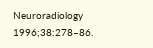Neuroradiology 1996;38:278–86.